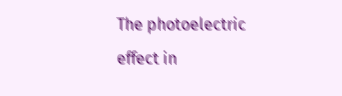The photoelectric effect in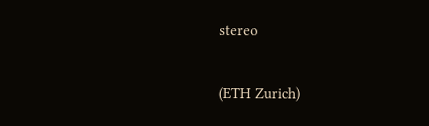stereo


(ETH Zurich)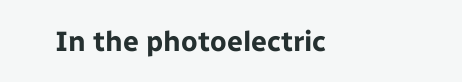In the photoelectric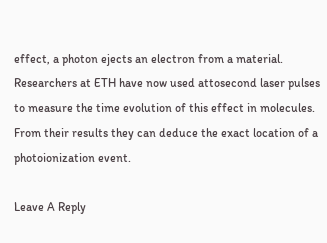effect, a photon ejects an electron from a material. Researchers at ETH have now used attosecond laser pulses to measure the time evolution of this effect in molecules. From their results they can deduce the exact location of a photoionization event.

Leave A Reply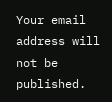Your email address will not be published.